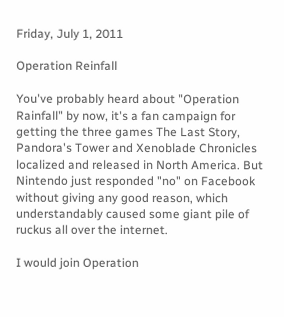Friday, July 1, 2011

Operation Reinfall

You've probably heard about "Operation Rainfall" by now, it's a fan campaign for getting the three games The Last Story, Pandora's Tower and Xenoblade Chronicles localized and released in North America. But Nintendo just responded "no" on Facebook without giving any good reason, which understandably caused some giant pile of ruckus all over the internet.

I would join Operation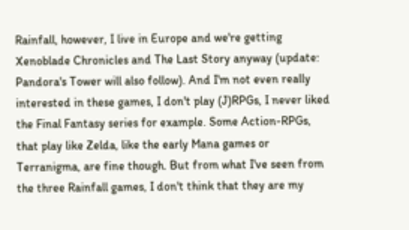Rainfall, however, I live in Europe and we're getting Xenoblade Chronicles and The Last Story anyway (update: Pandora's Tower will also follow). And I'm not even really interested in these games, I don't play (J)RPGs, I never liked the Final Fantasy series for example. Some Action-RPGs, that play like Zelda, like the early Mana games or Terranigma, are fine though. But from what I've seen from the three Rainfall games, I don't think that they are my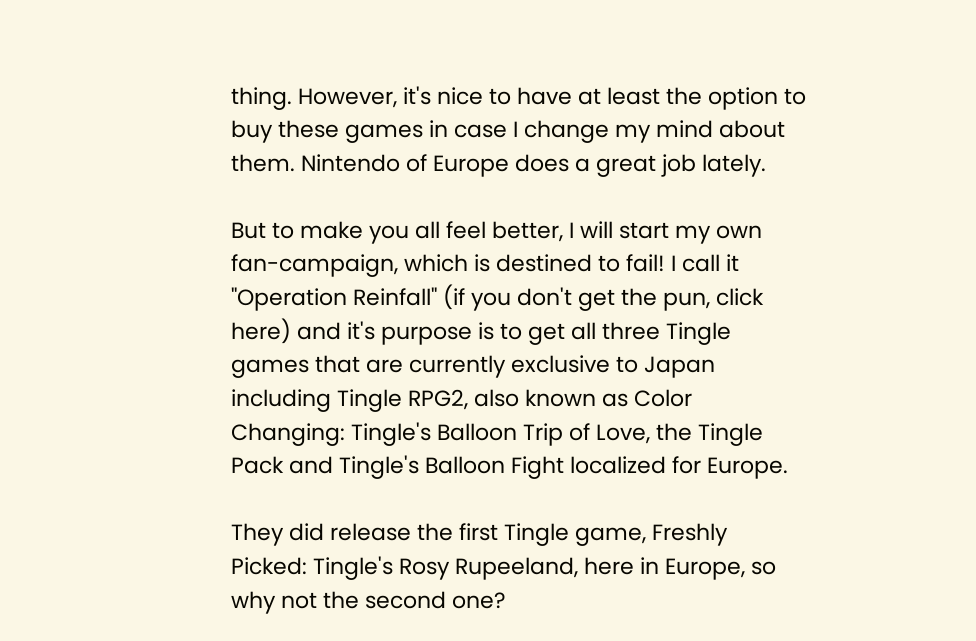thing. However, it's nice to have at least the option to buy these games in case I change my mind about them. Nintendo of Europe does a great job lately.

But to make you all feel better, I will start my own fan-campaign, which is destined to fail! I call it "Operation Reinfall" (if you don't get the pun, click here) and it's purpose is to get all three Tingle games that are currently exclusive to Japan including Tingle RPG2, also known as Color Changing: Tingle's Balloon Trip of Love, the Tingle Pack and Tingle's Balloon Fight localized for Europe.

They did release the first Tingle game, Freshly Picked: Tingle's Rosy Rupeeland, here in Europe, so why not the second one?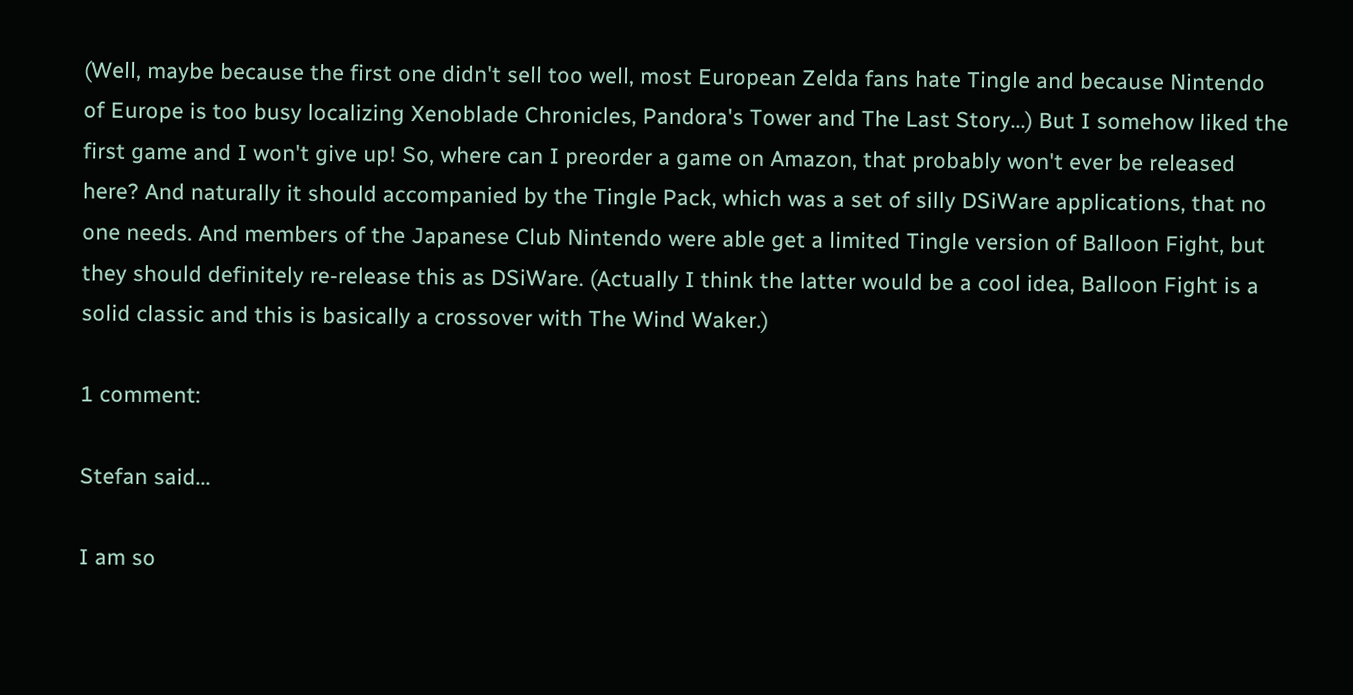(Well, maybe because the first one didn't sell too well, most European Zelda fans hate Tingle and because Nintendo of Europe is too busy localizing Xenoblade Chronicles, Pandora's Tower and The Last Story...) But I somehow liked the first game and I won't give up! So, where can I preorder a game on Amazon, that probably won't ever be released here? And naturally it should accompanied by the Tingle Pack, which was a set of silly DSiWare applications, that no one needs. And members of the Japanese Club Nintendo were able get a limited Tingle version of Balloon Fight, but they should definitely re-release this as DSiWare. (Actually I think the latter would be a cool idea, Balloon Fight is a solid classic and this is basically a crossover with The Wind Waker.)

1 comment:

Stefan said...

I am so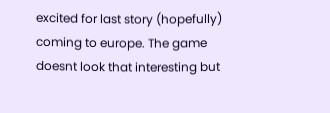excited for last story (hopefully) coming to europe. The game doesnt look that interesting but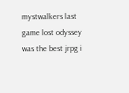mystwalkers last game lost odyssey was the best jrpg i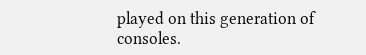played on this generation of consoles.